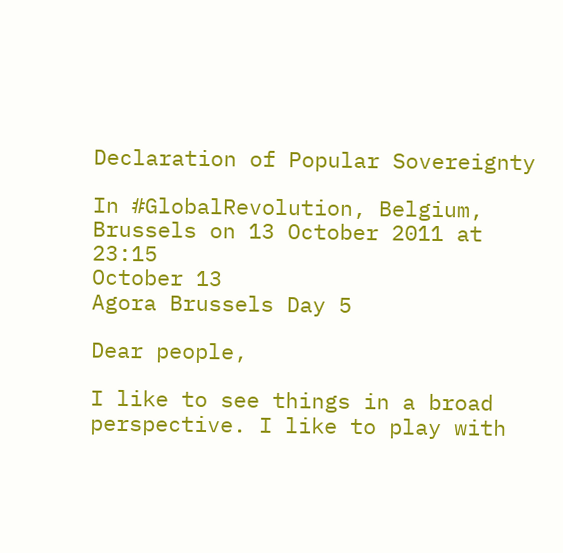Declaration of Popular Sovereignty

In #GlobalRevolution, Belgium, Brussels on 13 October 2011 at 23:15
October 13
Agora Brussels Day 5

Dear people,

I like to see things in a broad perspective. I like to play with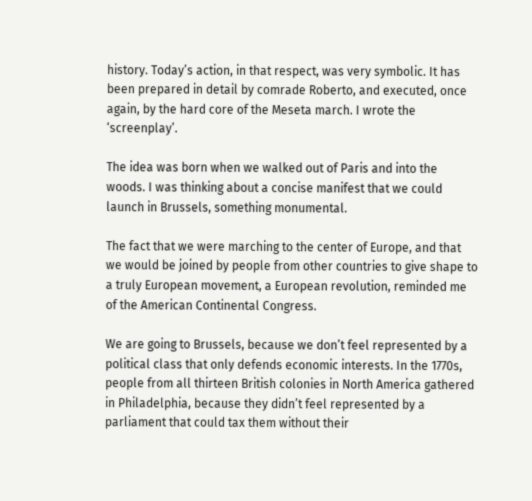history. Today’s action, in that respect, was very symbolic. It has been prepared in detail by comrade Roberto, and executed, once again, by the hard core of the Meseta march. I wrote the ‘screenplay’.

The idea was born when we walked out of Paris and into the woods. I was thinking about a concise manifest that we could launch in Brussels, something monumental.

The fact that we were marching to the center of Europe, and that we would be joined by people from other countries to give shape to a truly European movement, a European revolution, reminded me of the American Continental Congress.

We are going to Brussels, because we don’t feel represented by a political class that only defends economic interests. In the 1770s, people from all thirteen British colonies in North America gathered in Philadelphia, because they didn’t feel represented by a parliament that could tax them without their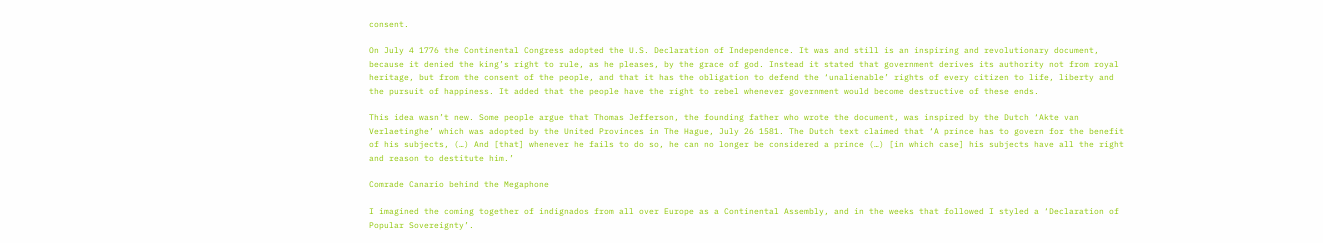consent.

On July 4 1776 the Continental Congress adopted the U.S. Declaration of Independence. It was and still is an inspiring and revolutionary document, because it denied the king’s right to rule, as he pleases, by the grace of god. Instead it stated that government derives its authority not from royal heritage, but from the consent of the people, and that it has the obligation to defend the ‘unalienable’ rights of every citizen to life, liberty and the pursuit of happiness. It added that the people have the right to rebel whenever government would become destructive of these ends.

This idea wasn’t new. Some people argue that Thomas Jefferson, the founding father who wrote the document, was inspired by the Dutch ‘Akte van Verlaetinghe’ which was adopted by the United Provinces in The Hague, July 26 1581. The Dutch text claimed that ‘A prince has to govern for the benefit of his subjects, (…) And [that] whenever he fails to do so, he can no longer be considered a prince (…) [in which case] his subjects have all the right and reason to destitute him.’

Comrade Canario behind the Megaphone

I imagined the coming together of indignados from all over Europe as a Continental Assembly, and in the weeks that followed I styled a ‘Declaration of Popular Sovereignty’.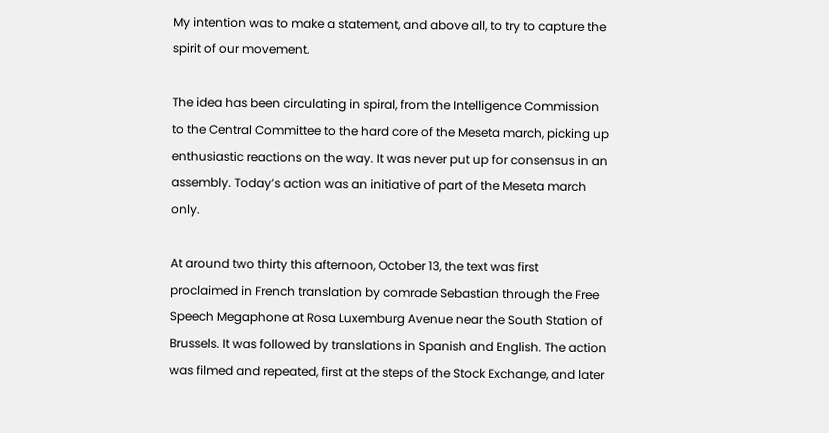My intention was to make a statement, and above all, to try to capture the spirit of our movement.

The idea has been circulating in spiral, from the Intelligence Commission to the Central Committee to the hard core of the Meseta march, picking up enthusiastic reactions on the way. It was never put up for consensus in an assembly. Today’s action was an initiative of part of the Meseta march only.

At around two thirty this afternoon, October 13, the text was first proclaimed in French translation by comrade Sebastian through the Free Speech Megaphone at Rosa Luxemburg Avenue near the South Station of Brussels. It was followed by translations in Spanish and English. The action was filmed and repeated, first at the steps of the Stock Exchange, and later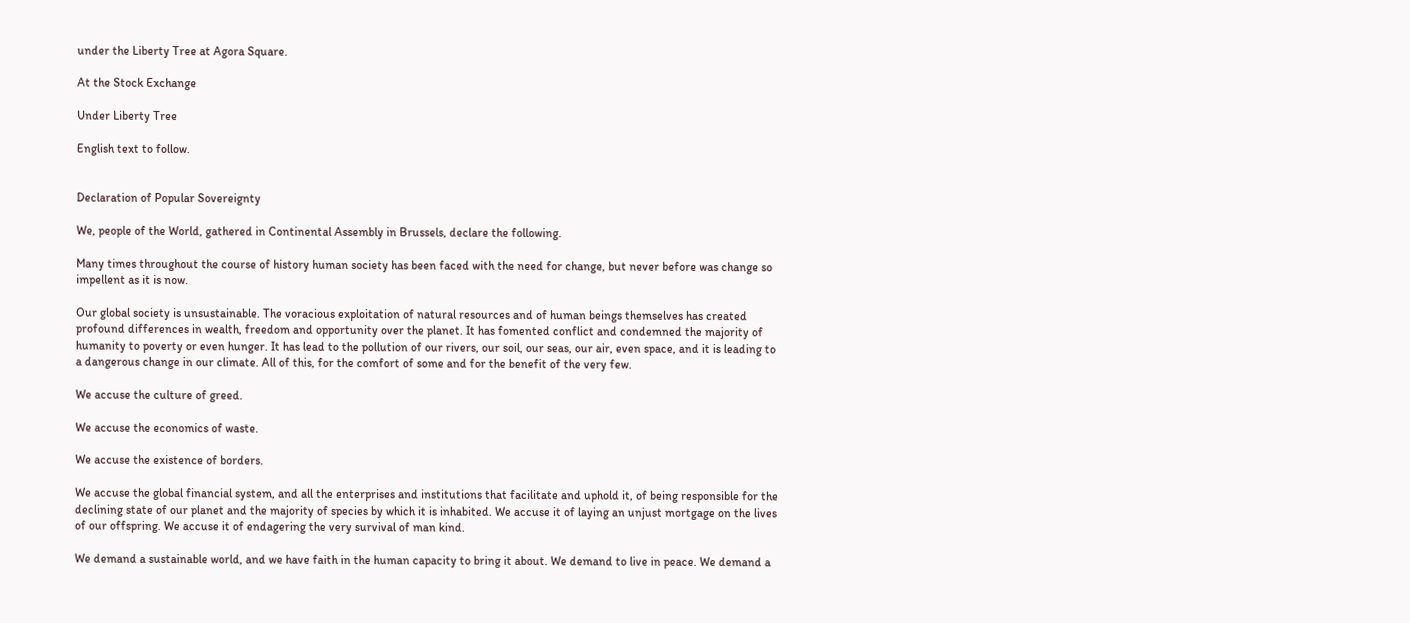under the Liberty Tree at Agora Square.

At the Stock Exchange

Under Liberty Tree

English text to follow.


Declaration of Popular Sovereignty

We, people of the World, gathered in Continental Assembly in Brussels, declare the following.

Many times throughout the course of history human society has been faced with the need for change, but never before was change so impellent as it is now.

Our global society is unsustainable. The voracious exploitation of natural resources and of human beings themselves has created profound differences in wealth, freedom and opportunity over the planet. It has fomented conflict and condemned the majority of humanity to poverty or even hunger. It has lead to the pollution of our rivers, our soil, our seas, our air, even space, and it is leading to a dangerous change in our climate. All of this, for the comfort of some and for the benefit of the very few.

We accuse the culture of greed.

We accuse the economics of waste.

We accuse the existence of borders.

We accuse the global financial system, and all the enterprises and institutions that facilitate and uphold it, of being responsible for the declining state of our planet and the majority of species by which it is inhabited. We accuse it of laying an unjust mortgage on the lives of our offspring. We accuse it of endagering the very survival of man kind.

We demand a sustainable world, and we have faith in the human capacity to bring it about. We demand to live in peace. We demand a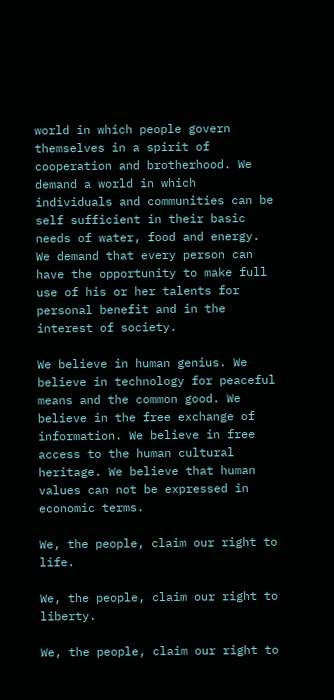world in which people govern themselves in a spirit of cooperation and brotherhood. We demand a world in which individuals and communities can be self sufficient in their basic needs of water, food and energy. We demand that every person can have the opportunity to make full use of his or her talents for personal benefit and in the interest of society.

We believe in human genius. We believe in technology for peaceful means and the common good. We believe in the free exchange of information. We believe in free access to the human cultural heritage. We believe that human values can not be expressed in economic terms.

We, the people, claim our right to life.

We, the people, claim our right to liberty.

We, the people, claim our right to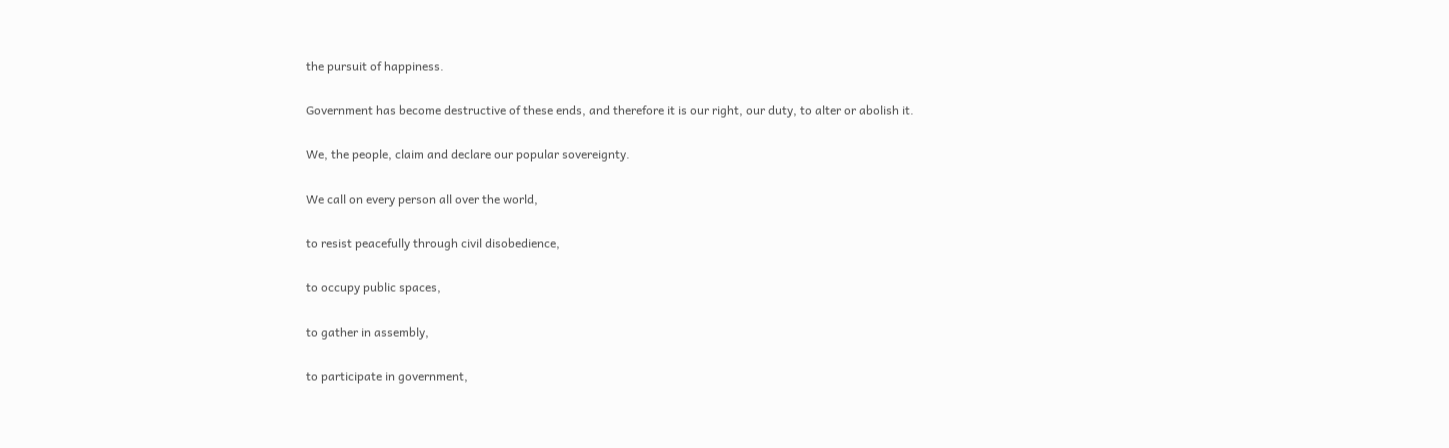the pursuit of happiness.

Government has become destructive of these ends, and therefore it is our right, our duty, to alter or abolish it.

We, the people, claim and declare our popular sovereignty.

We call on every person all over the world,

to resist peacefully through civil disobedience,

to occupy public spaces,

to gather in assembly,

to participate in government,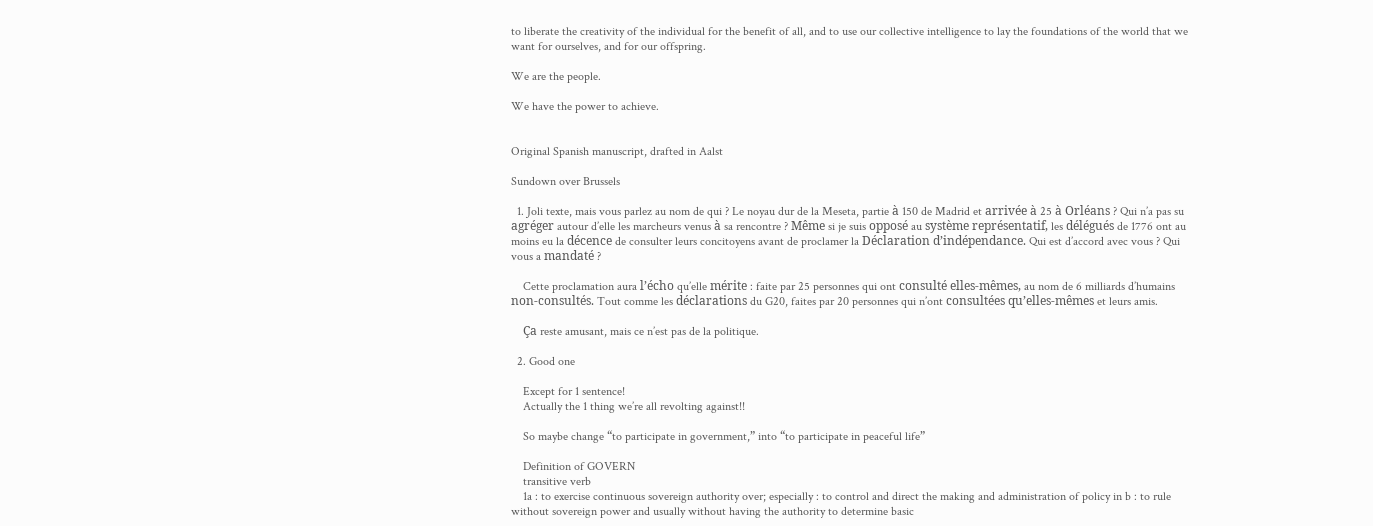to liberate the creativity of the individual for the benefit of all, and to use our collective intelligence to lay the foundations of the world that we want for ourselves, and for our offspring.

We are the people.

We have the power to achieve.


Original Spanish manuscript, drafted in Aalst

Sundown over Brussels

  1. Joli texte, mais vous parlez au nom de qui ? Le noyau dur de la Meseta, partie à 150 de Madrid et arrivée à 25 à Orléans ? Qui n’a pas su agréger autour d’elle les marcheurs venus à sa rencontre ? Même si je suis opposé au système représentatif, les délégués de 1776 ont au moins eu la décence de consulter leurs concitoyens avant de proclamer la Déclaration d’indépendance. Qui est d’accord avec vous ? Qui vous a mandaté ?

    Cette proclamation aura l’écho qu’elle mérite : faite par 25 personnes qui ont consulté elles-mêmes, au nom de 6 milliards d’humains non-consultés. Tout comme les déclarations du G20, faites par 20 personnes qui n’ont consultées qu’elles-mêmes et leurs amis.

    Ça reste amusant, mais ce n’est pas de la politique.

  2. Good one

    Except for 1 sentence!
    Actually the 1 thing we’re all revolting against!!

    So maybe change “to participate in government,” into “to participate in peaceful life”

    Definition of GOVERN
    transitive verb
    1a : to exercise continuous sovereign authority over; especially : to control and direct the making and administration of policy in b : to rule without sovereign power and usually without having the authority to determine basic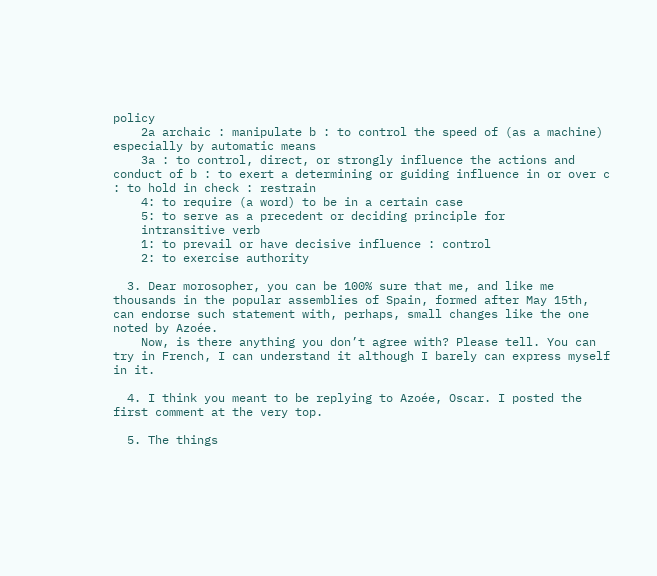policy
    2a archaic : manipulate b : to control the speed of (as a machine) especially by automatic means
    3a : to control, direct, or strongly influence the actions and conduct of b : to exert a determining or guiding influence in or over c : to hold in check : restrain
    4: to require (a word) to be in a certain case
    5: to serve as a precedent or deciding principle for
    intransitive verb
    1: to prevail or have decisive influence : control
    2: to exercise authority

  3. Dear morosopher, you can be 100% sure that me, and like me thousands in the popular assemblies of Spain, formed after May 15th, can endorse such statement with, perhaps, small changes like the one noted by Azoée.
    Now, is there anything you don’t agree with? Please tell. You can try in French, I can understand it although I barely can express myself in it.

  4. I think you meant to be replying to Azoée, Oscar. I posted the first comment at the very top.

  5. The things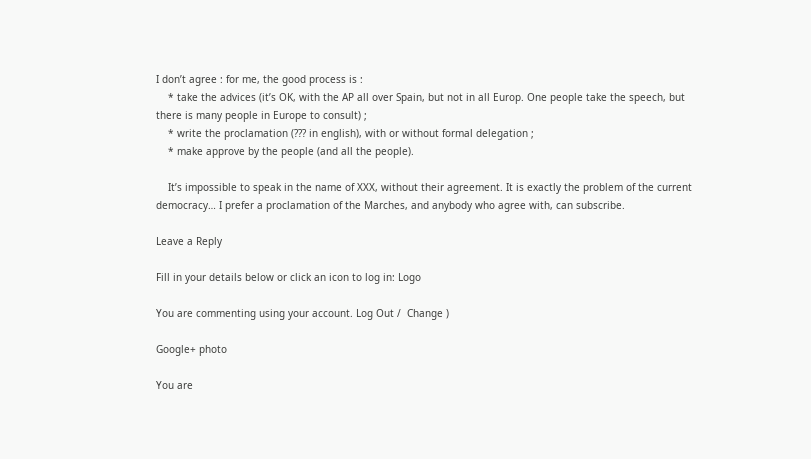I don’t agree : for me, the good process is :
    * take the advices (it’s OK, with the AP all over Spain, but not in all Europ. One people take the speech, but there is many people in Europe to consult) ;
    * write the proclamation (??? in english), with or without formal delegation ;
    * make approve by the people (and all the people).

    It’s impossible to speak in the name of XXX, without their agreement. It is exactly the problem of the current democracy… I prefer a proclamation of the Marches, and anybody who agree with, can subscribe.

Leave a Reply

Fill in your details below or click an icon to log in: Logo

You are commenting using your account. Log Out /  Change )

Google+ photo

You are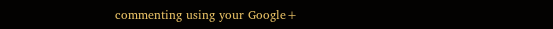commenting using your Google+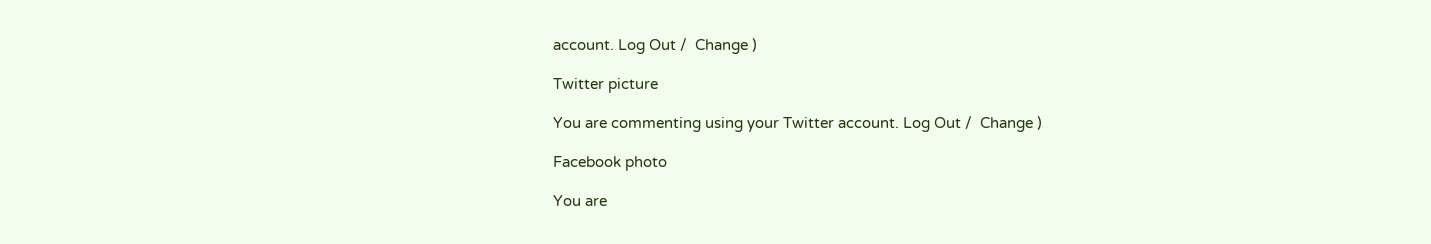account. Log Out /  Change )

Twitter picture

You are commenting using your Twitter account. Log Out /  Change )

Facebook photo

You are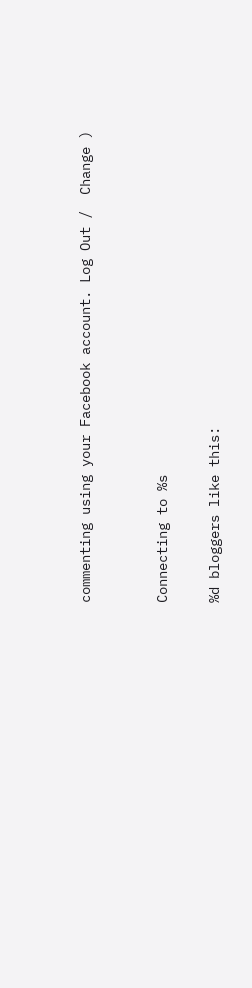commenting using your Facebook account. Log Out /  Change )


Connecting to %s

%d bloggers like this: